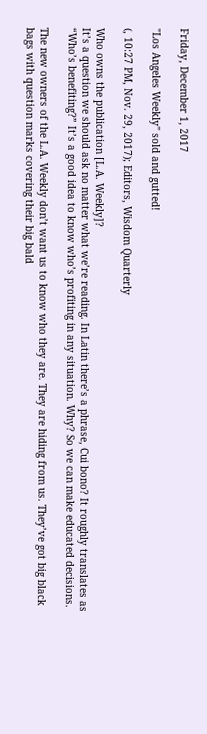Friday, December 1, 2017

"Los Angeles Weekly" sold and gutted!

(, 10:27 PM, Nov. 29, 2017); Editors, Wisdom Quarterly

Who owns the publication [L.A. Weekly]?
It’s a question we should ask no matter what we’re reading. In Latin there’s a phrase, Cui bono? It roughly translates as “Who’s benefiting?” It’s a good idea to know who’s profiting in any situation. Why? So we can make educated decisions.

The new owners of the L.A. Weekly don’t want us to know who they are. They are hiding from us. They’ve got big black bags with question marks covering their big bald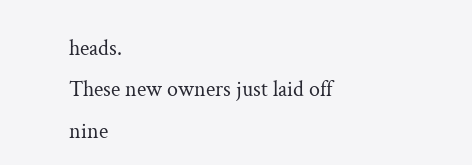heads.
These new owners just laid off nine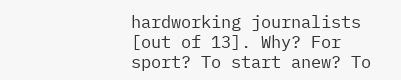hardworking journalists [out of 13]. Why? For sport? To start anew? To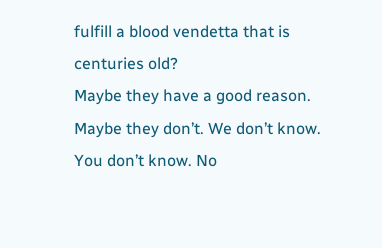fulfill a blood vendetta that is centuries old?
Maybe they have a good reason. Maybe they don’t. We don’t know. You don’t know. No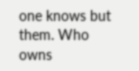one knows but them. Who owns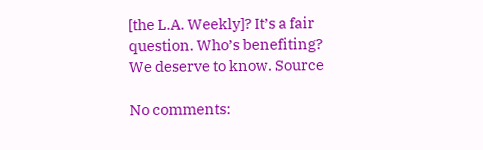[the L.A. Weekly]? It’s a fair question. Who’s benefiting? We deserve to know. Source

No comments: